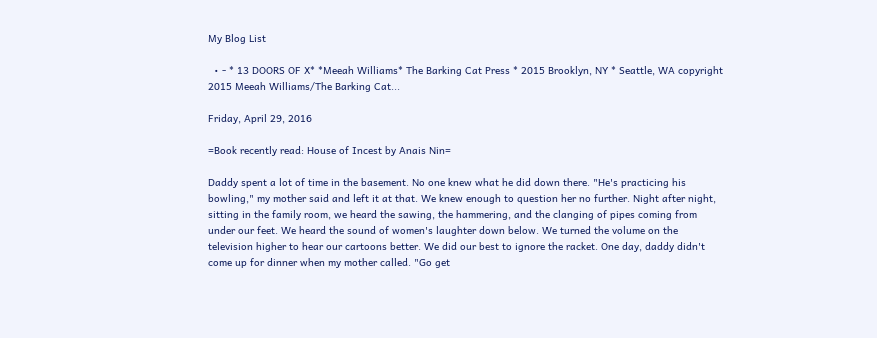My Blog List

  • - * 13 DOORS OF X* *Meeah Williams* The Barking Cat Press * 2015 Brooklyn, NY * Seattle, WA copyright 2015 Meeah Williams/The Barking Cat...

Friday, April 29, 2016

=Book recently read: House of Incest by Anais Nin=

Daddy spent a lot of time in the basement. No one knew what he did down there. "He's practicing his bowling," my mother said and left it at that. We knew enough to question her no further. Night after night, sitting in the family room, we heard the sawing, the hammering, and the clanging of pipes coming from under our feet. We heard the sound of women's laughter down below. We turned the volume on the television higher to hear our cartoons better. We did our best to ignore the racket. One day, daddy didn't come up for dinner when my mother called. "Go get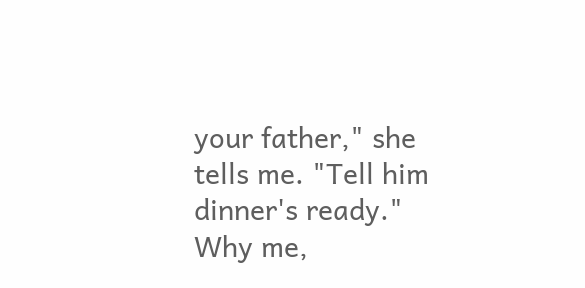your father," she tells me. "Tell him dinner's ready." Why me,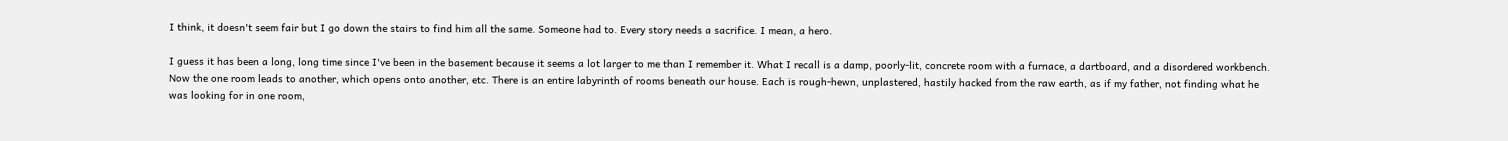I think, it doesn't seem fair but I go down the stairs to find him all the same. Someone had to. Every story needs a sacrifice. I mean, a hero.

I guess it has been a long, long time since I've been in the basement because it seems a lot larger to me than I remember it. What I recall is a damp, poorly-lit, concrete room with a furnace, a dartboard, and a disordered workbench. Now the one room leads to another, which opens onto another, etc. There is an entire labyrinth of rooms beneath our house. Each is rough-hewn, unplastered, hastily hacked from the raw earth, as if my father, not finding what he was looking for in one room,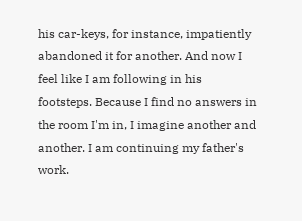his car-keys, for instance, impatiently abandoned it for another. And now I feel like I am following in his footsteps. Because I find no answers in the room I'm in, I imagine another and another. I am continuing my father's work.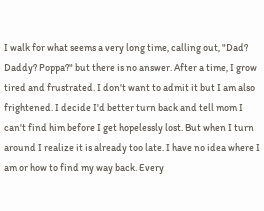I walk for what seems a very long time, calling out, "Dad? Daddy? Poppa?" but there is no answer. After a time, I grow tired and frustrated. I don't want to admit it but I am also frightened. I decide I'd better turn back and tell mom I can't find him before I get hopelessly lost. But when I turn around I realize it is already too late. I have no idea where I am or how to find my way back. Every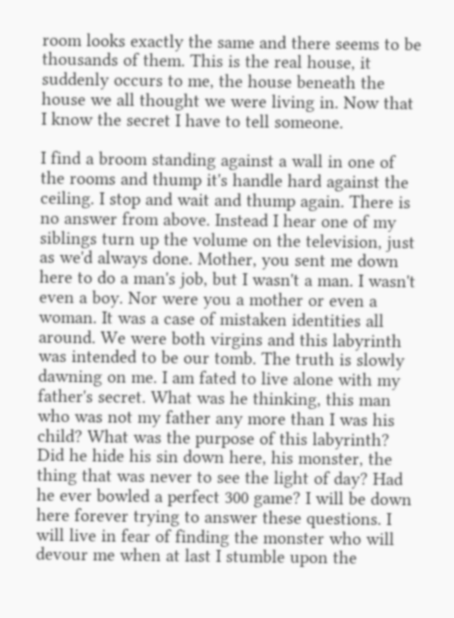room looks exactly the same and there seems to be thousands of them. This is the real house, it suddenly occurs to me, the house beneath the house we all thought we were living in. Now that I know the secret I have to tell someone.

I find a broom standing against a wall in one of the rooms and thump it's handle hard against the ceiling. I stop and wait and thump again. There is no answer from above. Instead I hear one of my siblings turn up the volume on the television, just as we'd always done. Mother, you sent me down here to do a man's job, but I wasn't a man. I wasn't even a boy. Nor were you a mother or even a woman. It was a case of mistaken identities all around. We were both virgins and this labyrinth was intended to be our tomb. The truth is slowly dawning on me. I am fated to live alone with my father's secret. What was he thinking, this man who was not my father any more than I was his child? What was the purpose of this labyrinth? Did he hide his sin down here, his monster, the thing that was never to see the light of day? Had he ever bowled a perfect 300 game? I will be down here forever trying to answer these questions. I will live in fear of finding the monster who will devour me when at last I stumble upon the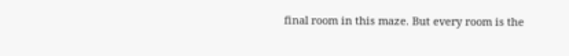final room in this maze. But every room is the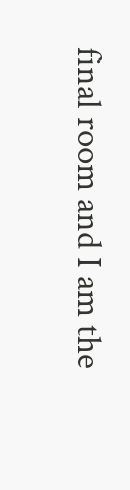final room and I am the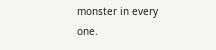monster in every one.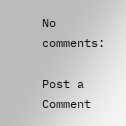No comments:

Post a Comment